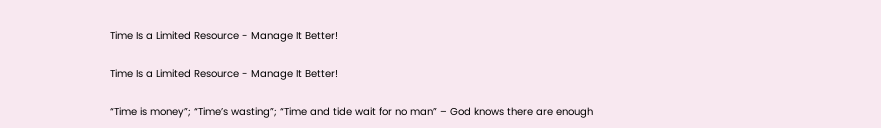Time Is a Limited Resource - Manage It Better!

Time Is a Limited Resource - Manage It Better!

“Time is money”; “Time’s wasting”; “Time and tide wait for no man” – God knows there are enough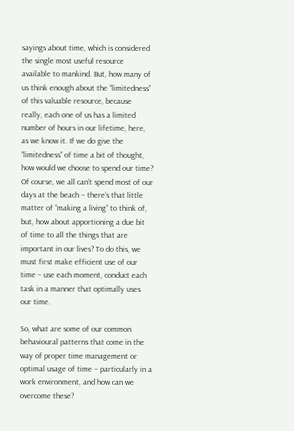sayings about time, which is considered the single most useful resource available to mankind. But, how many of us think enough about the “limitedness” of this valuable resource, because really, each one of us has a limited number of hours in our lifetime, here, as we know it. If we do give the “limitedness” of time a bit of thought, how would we choose to spend our time? Of course, we all can’t spend most of our days at the beach – there’s that little matter of “making a living” to think of, but, how about apportioning a due bit of time to all the things that are important in our lives? To do this, we must first make efficient use of our time – use each moment, conduct each task in a manner that optimally uses our time.

So, what are some of our common behavioural patterns that come in the way of proper time management or optimal usage of time – particularly in a work environment, and how can we overcome these?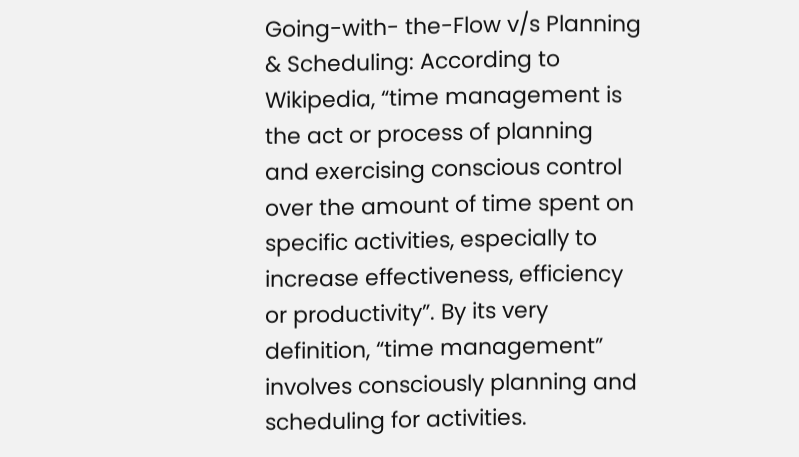Going-with- the-Flow v/s Planning & Scheduling: According to Wikipedia, “time management is the act or process of planning and exercising conscious control over the amount of time spent on specific activities, especially to increase effectiveness, efficiency or productivity”. By its very definition, “time management” involves consciously planning and scheduling for activities.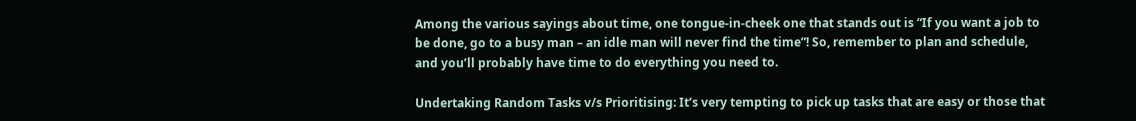Among the various sayings about time, one tongue-in-cheek one that stands out is “If you want a job to be done, go to a busy man – an idle man will never find the time”! So, remember to plan and schedule, and you’ll probably have time to do everything you need to.

Undertaking Random Tasks v/s Prioritising: It’s very tempting to pick up tasks that are easy or those that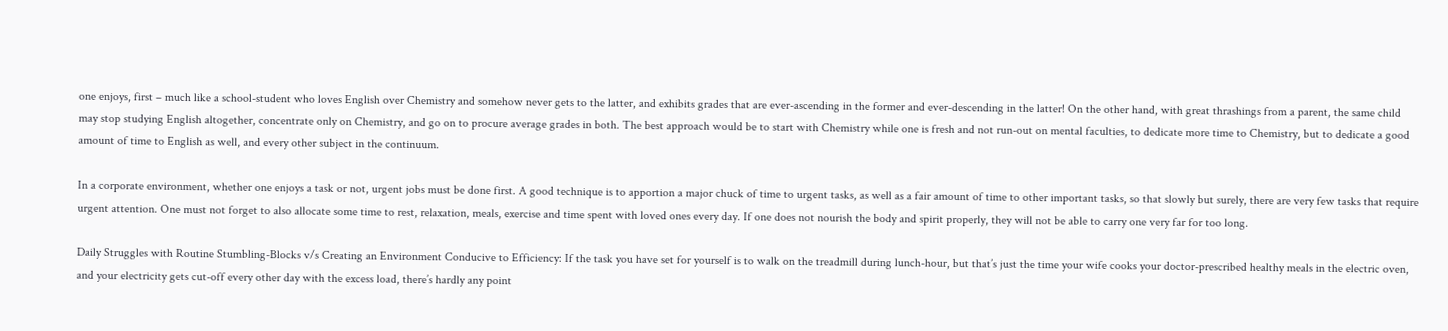one enjoys, first – much like a school-student who loves English over Chemistry and somehow never gets to the latter, and exhibits grades that are ever-ascending in the former and ever-descending in the latter! On the other hand, with great thrashings from a parent, the same child may stop studying English altogether, concentrate only on Chemistry, and go on to procure average grades in both. The best approach would be to start with Chemistry while one is fresh and not run-out on mental faculties, to dedicate more time to Chemistry, but to dedicate a good amount of time to English as well, and every other subject in the continuum.

In a corporate environment, whether one enjoys a task or not, urgent jobs must be done first. A good technique is to apportion a major chuck of time to urgent tasks, as well as a fair amount of time to other important tasks, so that slowly but surely, there are very few tasks that require urgent attention. One must not forget to also allocate some time to rest, relaxation, meals, exercise and time spent with loved ones every day. If one does not nourish the body and spirit properly, they will not be able to carry one very far for too long.

Daily Struggles with Routine Stumbling-Blocks v/s Creating an Environment Conducive to Efficiency: If the task you have set for yourself is to walk on the treadmill during lunch-hour, but that’s just the time your wife cooks your doctor-prescribed healthy meals in the electric oven, and your electricity gets cut-off every other day with the excess load, there’s hardly any point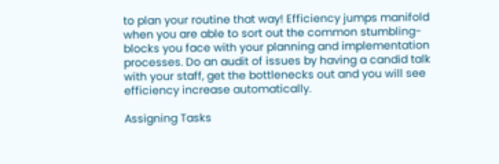to plan your routine that way! Efficiency jumps manifold when you are able to sort out the common stumbling-blocks you face with your planning and implementation processes. Do an audit of issues by having a candid talk with your staff, get the bottlenecks out and you will see efficiency increase automatically.

Assigning Tasks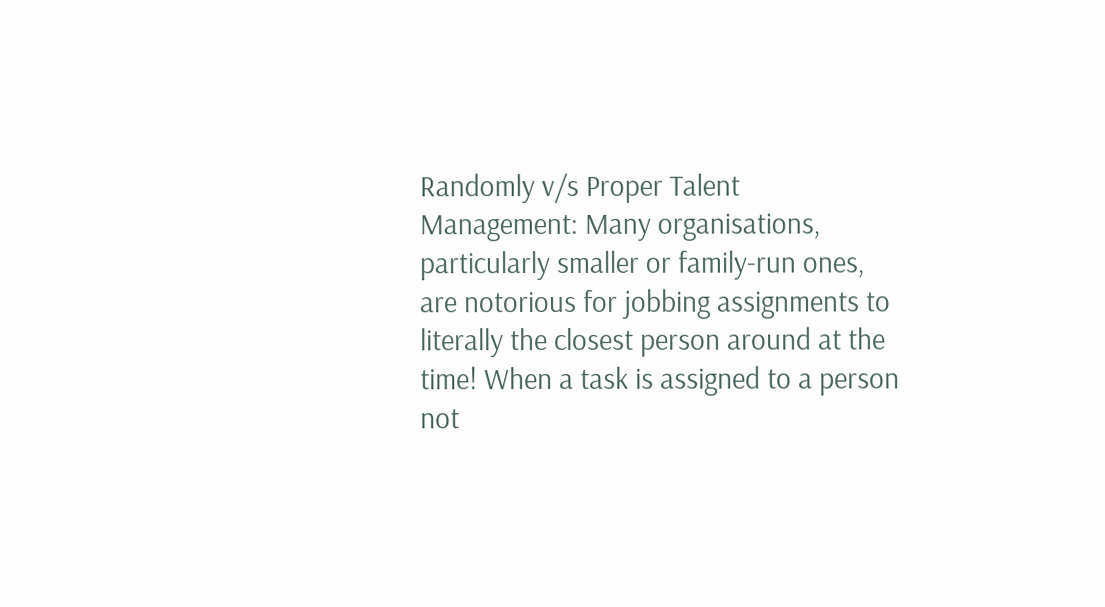Randomly v/s Proper Talent Management: Many organisations, particularly smaller or family-run ones, are notorious for jobbing assignments to literally the closest person around at the time! When a task is assigned to a person not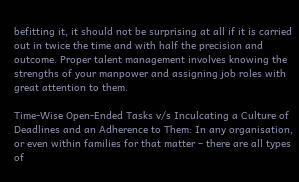befitting it, it should not be surprising at all if it is carried out in twice the time and with half the precision and outcome. Proper talent management involves knowing the strengths of your manpower and assigning job roles with great attention to them.

Time-Wise Open-Ended Tasks v/s Inculcating a Culture of Deadlines and an Adherence to Them: In any organisation, or even within families for that matter – there are all types of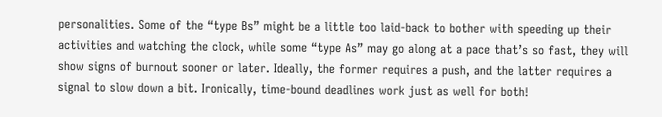personalities. Some of the “type Bs” might be a little too laid-back to bother with speeding up their activities and watching the clock, while some “type As” may go along at a pace that’s so fast, they will show signs of burnout sooner or later. Ideally, the former requires a push, and the latter requires a signal to slow down a bit. Ironically, time-bound deadlines work just as well for both!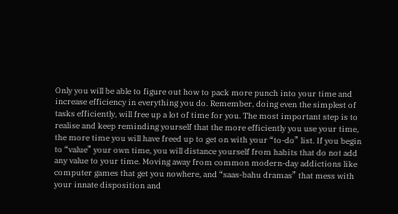Only you will be able to figure out how to pack more punch into your time and increase efficiency in everything you do. Remember, doing even the simplest of tasks efficiently, will free up a lot of time for you. The most important step is to realise and keep reminding yourself that the more efficiently you use your time, the more time you will have freed up to get on with your “to-do” list. If you begin to “value” your own time, you will distance yourself from habits that do not add any value to your time. Moving away from common modern-day addictions like computer games that get you nowhere, and “saas-bahu dramas” that mess with your innate disposition and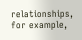relationships, for example,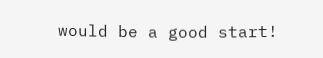would be a good start!